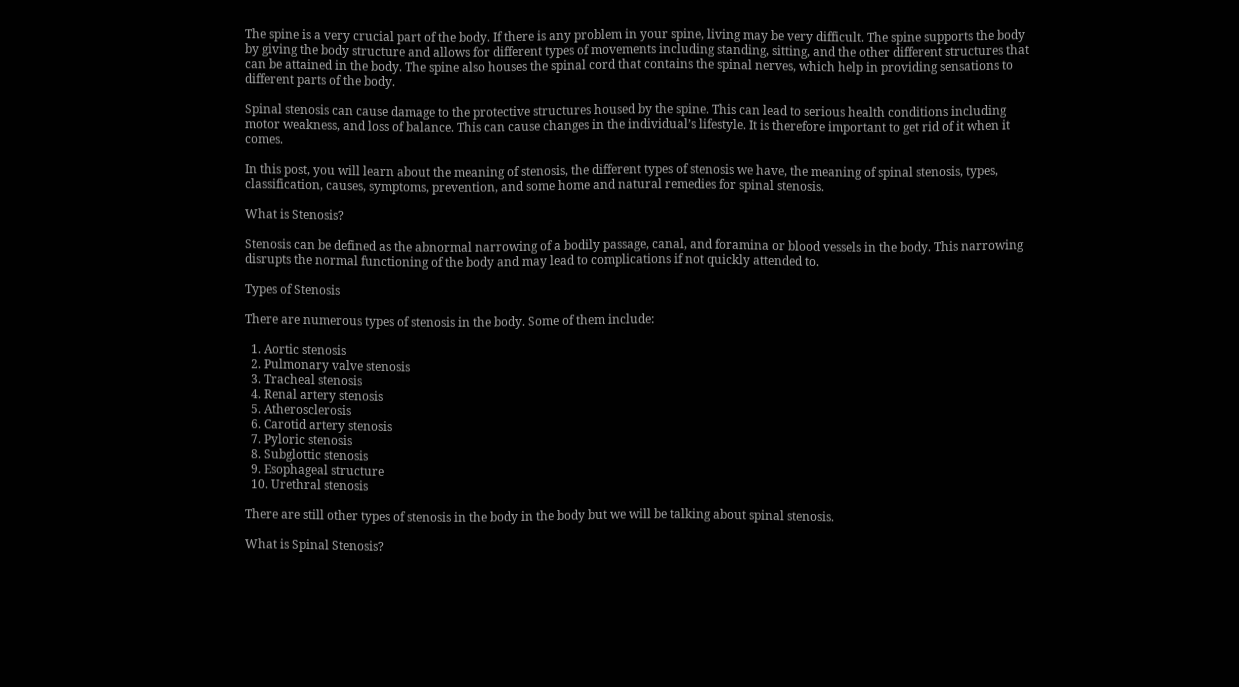The spine is a very crucial part of the body. If there is any problem in your spine, living may be very difficult. The spine supports the body by giving the body structure and allows for different types of movements including standing, sitting, and the other different structures that can be attained in the body. The spine also houses the spinal cord that contains the spinal nerves, which help in providing sensations to different parts of the body.

Spinal stenosis can cause damage to the protective structures housed by the spine. This can lead to serious health conditions including motor weakness, and loss of balance. This can cause changes in the individual’s lifestyle. It is therefore important to get rid of it when it comes.

In this post, you will learn about the meaning of stenosis, the different types of stenosis we have, the meaning of spinal stenosis, types, classification, causes, symptoms, prevention, and some home and natural remedies for spinal stenosis.

What is Stenosis?

Stenosis can be defined as the abnormal narrowing of a bodily passage, canal, and foramina or blood vessels in the body. This narrowing disrupts the normal functioning of the body and may lead to complications if not quickly attended to.

Types of Stenosis

There are numerous types of stenosis in the body. Some of them include:

  1. Aortic stenosis
  2. Pulmonary valve stenosis
  3. Tracheal stenosis
  4. Renal artery stenosis
  5. Atherosclerosis
  6. Carotid artery stenosis
  7. Pyloric stenosis
  8. Subglottic stenosis
  9. Esophageal structure
  10. Urethral stenosis

There are still other types of stenosis in the body in the body but we will be talking about spinal stenosis.

What is Spinal Stenosis?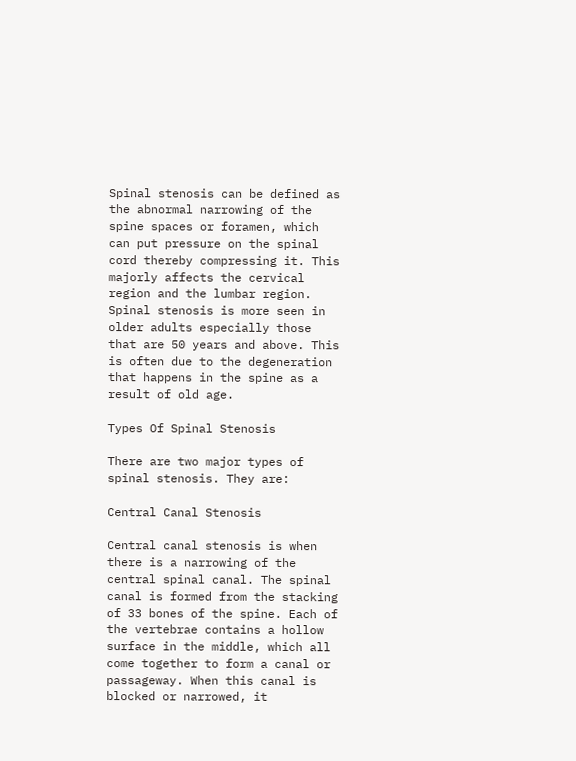Spinal stenosis can be defined as the abnormal narrowing of the spine spaces or foramen, which can put pressure on the spinal cord thereby compressing it. This majorly affects the cervical region and the lumbar region. Spinal stenosis is more seen in older adults especially those that are 50 years and above. This is often due to the degeneration that happens in the spine as a result of old age.

Types Of Spinal Stenosis

There are two major types of spinal stenosis. They are:

Central Canal Stenosis

Central canal stenosis is when there is a narrowing of the central spinal canal. The spinal canal is formed from the stacking of 33 bones of the spine. Each of the vertebrae contains a hollow surface in the middle, which all come together to form a canal or passageway. When this canal is blocked or narrowed, it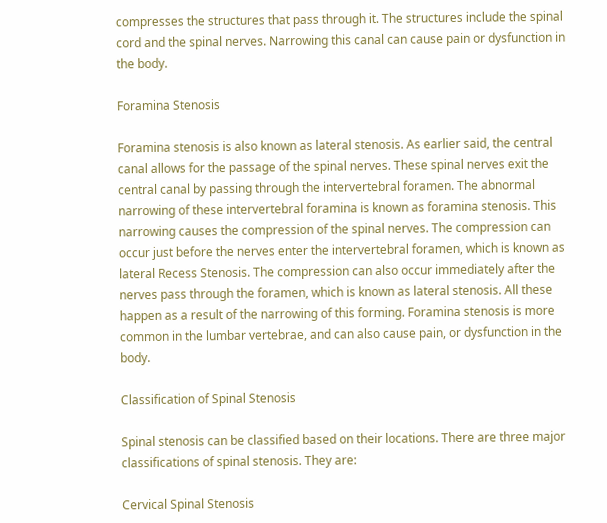compresses the structures that pass through it. The structures include the spinal cord and the spinal nerves. Narrowing this canal can cause pain or dysfunction in the body.

Foramina Stenosis

Foramina stenosis is also known as lateral stenosis. As earlier said, the central canal allows for the passage of the spinal nerves. These spinal nerves exit the central canal by passing through the intervertebral foramen. The abnormal narrowing of these intervertebral foramina is known as foramina stenosis. This narrowing causes the compression of the spinal nerves. The compression can occur just before the nerves enter the intervertebral foramen, which is known as lateral Recess Stenosis. The compression can also occur immediately after the nerves pass through the foramen, which is known as lateral stenosis. All these happen as a result of the narrowing of this forming. Foramina stenosis is more common in the lumbar vertebrae, and can also cause pain, or dysfunction in the body.

Classification of Spinal Stenosis

Spinal stenosis can be classified based on their locations. There are three major classifications of spinal stenosis. They are:

Cervical Spinal Stenosis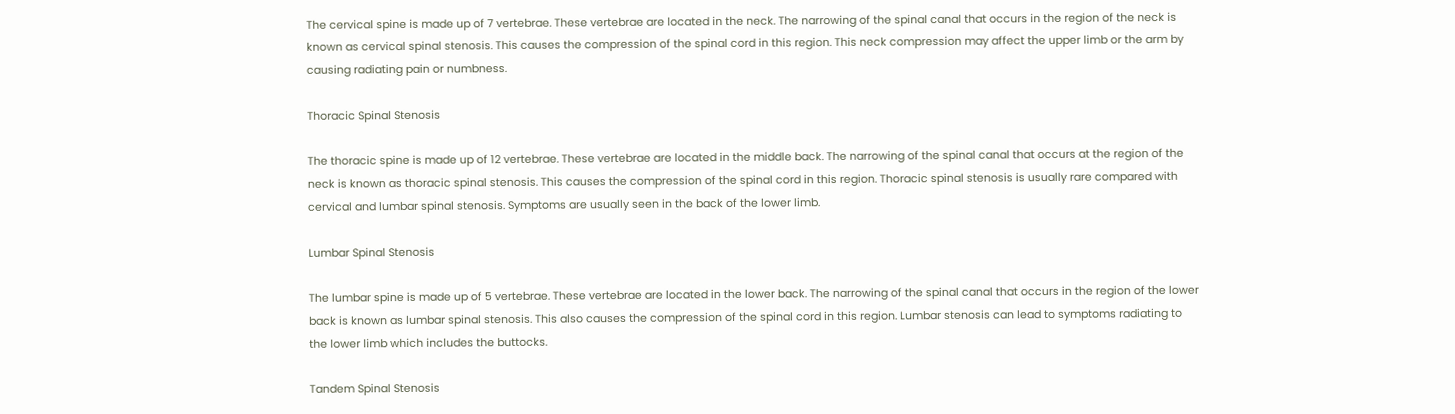The cervical spine is made up of 7 vertebrae. These vertebrae are located in the neck. The narrowing of the spinal canal that occurs in the region of the neck is known as cervical spinal stenosis. This causes the compression of the spinal cord in this region. This neck compression may affect the upper limb or the arm by causing radiating pain or numbness.

Thoracic Spinal Stenosis

The thoracic spine is made up of 12 vertebrae. These vertebrae are located in the middle back. The narrowing of the spinal canal that occurs at the region of the neck is known as thoracic spinal stenosis. This causes the compression of the spinal cord in this region. Thoracic spinal stenosis is usually rare compared with cervical and lumbar spinal stenosis. Symptoms are usually seen in the back of the lower limb.

Lumbar Spinal Stenosis

The lumbar spine is made up of 5 vertebrae. These vertebrae are located in the lower back. The narrowing of the spinal canal that occurs in the region of the lower back is known as lumbar spinal stenosis. This also causes the compression of the spinal cord in this region. Lumbar stenosis can lead to symptoms radiating to the lower limb which includes the buttocks.

Tandem Spinal Stenosis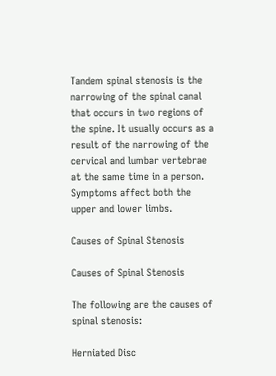Tandem spinal stenosis is the narrowing of the spinal canal that occurs in two regions of the spine. It usually occurs as a result of the narrowing of the cervical and lumbar vertebrae at the same time in a person. Symptoms affect both the upper and lower limbs.

Causes of Spinal Stenosis

Causes of Spinal Stenosis

The following are the causes of spinal stenosis:

Herniated Disc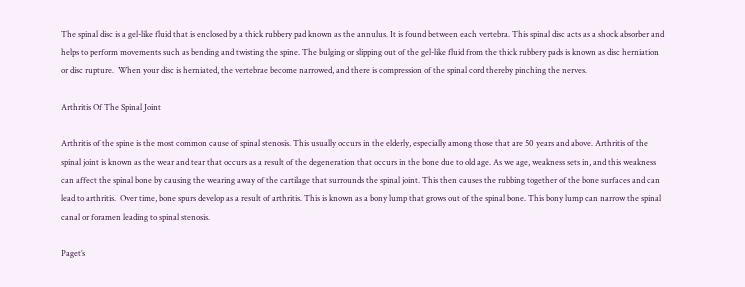The spinal disc is a gel-like fluid that is enclosed by a thick rubbery pad known as the annulus. It is found between each vertebra. This spinal disc acts as a shock absorber and helps to perform movements such as bending and twisting the spine. The bulging or slipping out of the gel-like fluid from the thick rubbery pads is known as disc herniation or disc rupture.  When your disc is herniated, the vertebrae become narrowed, and there is compression of the spinal cord thereby pinching the nerves.

Arthritis Of The Spinal Joint

Arthritis of the spine is the most common cause of spinal stenosis. This usually occurs in the elderly, especially among those that are 50 years and above. Arthritis of the spinal joint is known as the wear and tear that occurs as a result of the degeneration that occurs in the bone due to old age. As we age, weakness sets in, and this weakness can affect the spinal bone by causing the wearing away of the cartilage that surrounds the spinal joint. This then causes the rubbing together of the bone surfaces and can lead to arthritis.  Over time, bone spurs develop as a result of arthritis. This is known as a bony lump that grows out of the spinal bone. This bony lump can narrow the spinal canal or foramen leading to spinal stenosis.

Paget’s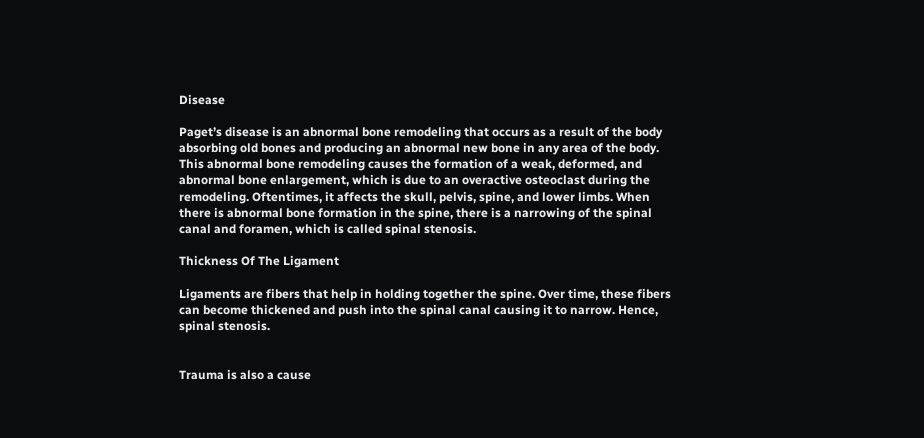Disease

Paget’s disease is an abnormal bone remodeling that occurs as a result of the body absorbing old bones and producing an abnormal new bone in any area of the body. This abnormal bone remodeling causes the formation of a weak, deformed, and abnormal bone enlargement, which is due to an overactive osteoclast during the remodeling. Oftentimes, it affects the skull, pelvis, spine, and lower limbs. When there is abnormal bone formation in the spine, there is a narrowing of the spinal canal and foramen, which is called spinal stenosis.

Thickness Of The Ligament

Ligaments are fibers that help in holding together the spine. Over time, these fibers can become thickened and push into the spinal canal causing it to narrow. Hence, spinal stenosis.


Trauma is also a cause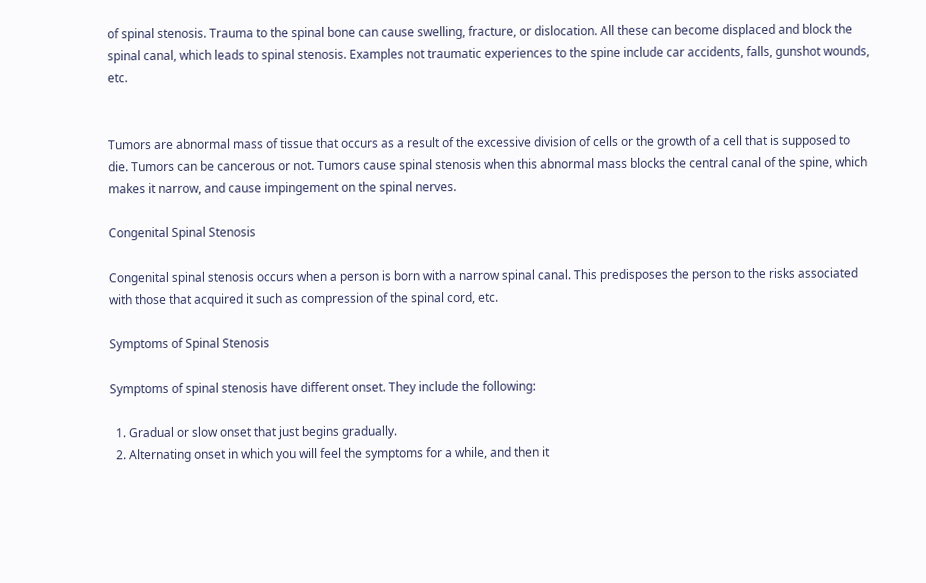of spinal stenosis. Trauma to the spinal bone can cause swelling, fracture, or dislocation. All these can become displaced and block the spinal canal, which leads to spinal stenosis. Examples not traumatic experiences to the spine include car accidents, falls, gunshot wounds, etc.


Tumors are abnormal mass of tissue that occurs as a result of the excessive division of cells or the growth of a cell that is supposed to die. Tumors can be cancerous or not. Tumors cause spinal stenosis when this abnormal mass blocks the central canal of the spine, which makes it narrow, and cause impingement on the spinal nerves.

Congenital Spinal Stenosis

Congenital spinal stenosis occurs when a person is born with a narrow spinal canal. This predisposes the person to the risks associated with those that acquired it such as compression of the spinal cord, etc.

Symptoms of Spinal Stenosis

Symptoms of spinal stenosis have different onset. They include the following:

  1. Gradual or slow onset that just begins gradually.
  2. Alternating onset in which you will feel the symptoms for a while, and then it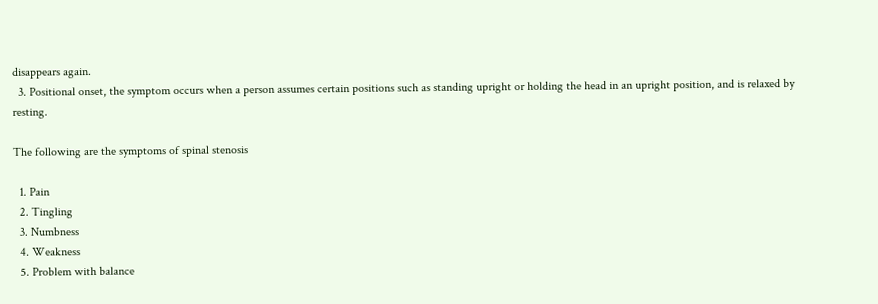disappears again.
  3. Positional onset, the symptom occurs when a person assumes certain positions such as standing upright or holding the head in an upright position, and is relaxed by resting.

The following are the symptoms of spinal stenosis

  1. Pain
  2. Tingling
  3. Numbness
  4. Weakness
  5. Problem with balance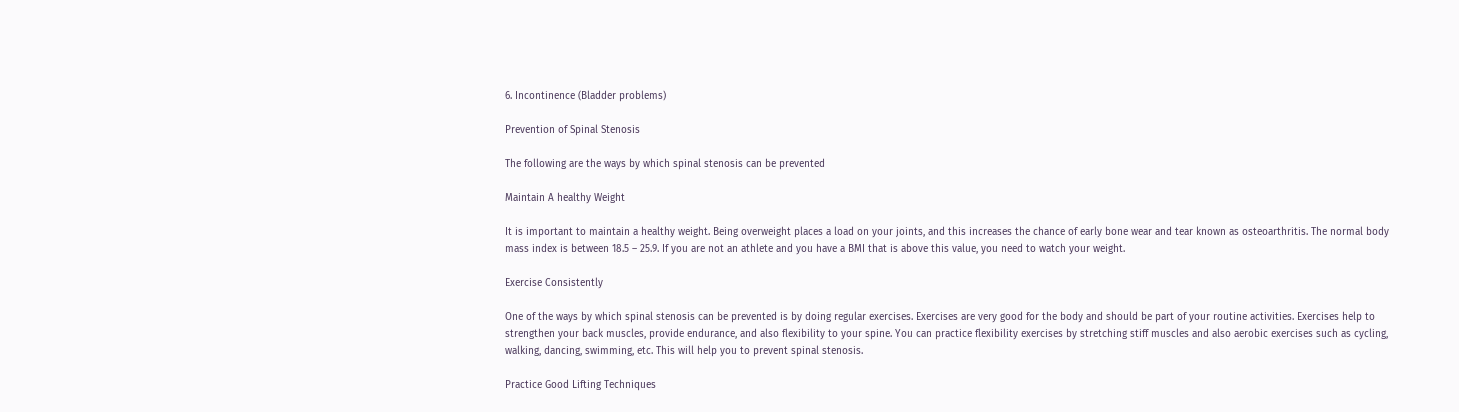6. Incontinence (Bladder problems)

Prevention of Spinal Stenosis

The following are the ways by which spinal stenosis can be prevented

Maintain A healthy Weight

It is important to maintain a healthy weight. Being overweight places a load on your joints, and this increases the chance of early bone wear and tear known as osteoarthritis. The normal body mass index is between 18.5 – 25.9. If you are not an athlete and you have a BMI that is above this value, you need to watch your weight.

Exercise Consistently

One of the ways by which spinal stenosis can be prevented is by doing regular exercises. Exercises are very good for the body and should be part of your routine activities. Exercises help to strengthen your back muscles, provide endurance, and also flexibility to your spine. You can practice flexibility exercises by stretching stiff muscles and also aerobic exercises such as cycling, walking, dancing, swimming, etc. This will help you to prevent spinal stenosis.

Practice Good Lifting Techniques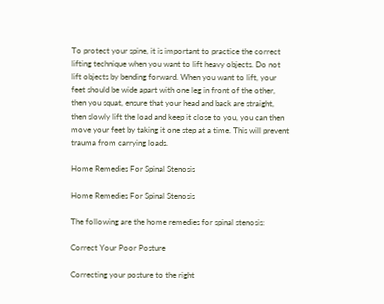To protect your spine, it is important to practice the correct lifting technique when you want to lift heavy objects. Do not lift objects by bending forward. When you want to lift, your feet should be wide apart with one leg in front of the other, then you squat, ensure that your head and back are straight, then slowly lift the load and keep it close to you, you can then move your feet by taking it one step at a time. This will prevent trauma from carrying loads.

Home Remedies For Spinal Stenosis

Home Remedies For Spinal Stenosis

The following are the home remedies for spinal stenosis:

Correct Your Poor Posture

Correcting your posture to the right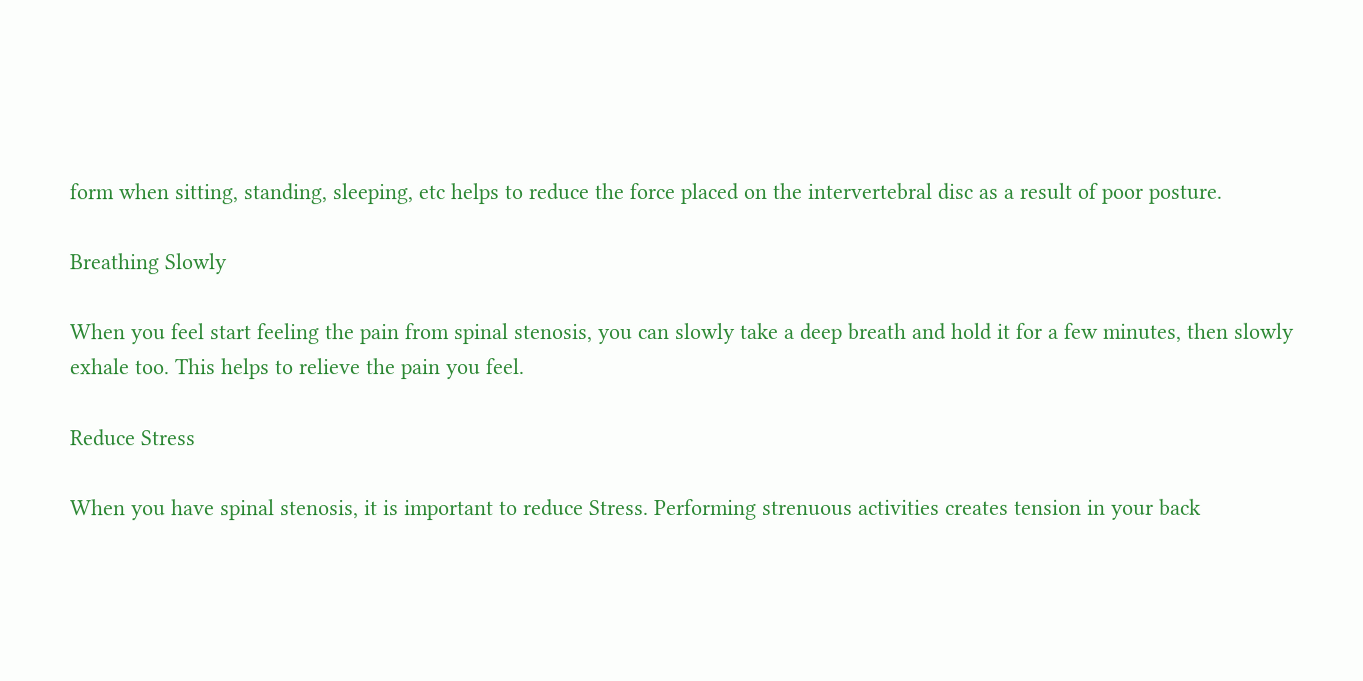form when sitting, standing, sleeping, etc helps to reduce the force placed on the intervertebral disc as a result of poor posture.

Breathing Slowly

When you feel start feeling the pain from spinal stenosis, you can slowly take a deep breath and hold it for a few minutes, then slowly exhale too. This helps to relieve the pain you feel.

Reduce Stress

When you have spinal stenosis, it is important to reduce Stress. Performing strenuous activities creates tension in your back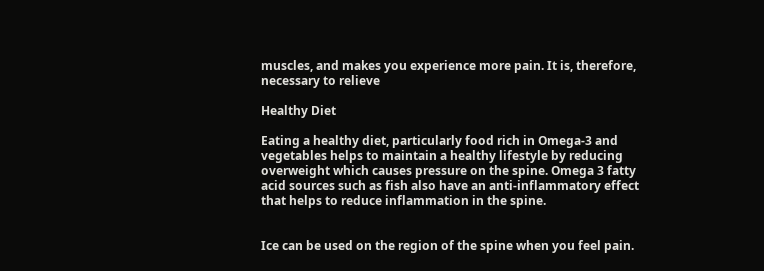muscles, and makes you experience more pain. It is, therefore, necessary to relieve

Healthy Diet

Eating a healthy diet, particularly food rich in Omega-3 and vegetables helps to maintain a healthy lifestyle by reducing overweight which causes pressure on the spine. Omega 3 fatty acid sources such as fish also have an anti-inflammatory effect that helps to reduce inflammation in the spine.


Ice can be used on the region of the spine when you feel pain.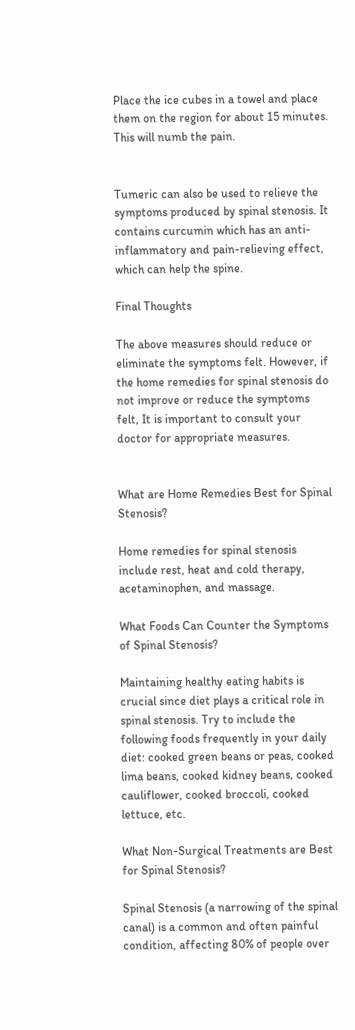Place the ice cubes in a towel and place them on the region for about 15 minutes. This will numb the pain.


Tumeric can also be used to relieve the symptoms produced by spinal stenosis. It contains curcumin which has an anti-inflammatory and pain-relieving effect, which can help the spine.

Final Thoughts

The above measures should reduce or eliminate the symptoms felt. However, if the home remedies for spinal stenosis do not improve or reduce the symptoms felt, It is important to consult your doctor for appropriate measures.


What are Home Remedies Best for Spinal Stenosis?

Home remedies for spinal stenosis include rest, heat and cold therapy, acetaminophen, and massage.

What Foods Can Counter the Symptoms of Spinal Stenosis?

Maintaining healthy eating habits is crucial since diet plays a critical role in spinal stenosis. Try to include the following foods frequently in your daily diet: cooked green beans or peas, cooked lima beans, cooked kidney beans, cooked cauliflower, cooked broccoli, cooked lettuce, etc.

What Non-Surgical Treatments are Best for Spinal Stenosis?

Spinal Stenosis (a narrowing of the spinal canal) is a common and often painful condition, affecting 80% of people over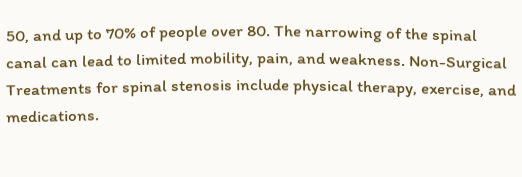50, and up to 70% of people over 80. The narrowing of the spinal canal can lead to limited mobility, pain, and weakness. Non-Surgical Treatments for spinal stenosis include physical therapy, exercise, and medications.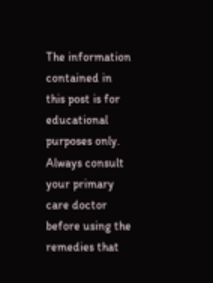The information contained in this post is for educational purposes only. Always consult your primary care doctor before using the remedies that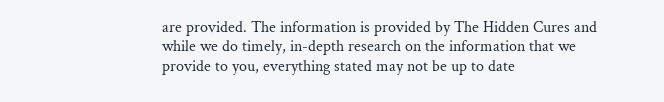are provided. The information is provided by The Hidden Cures and while we do timely, in-depth research on the information that we provide to you, everything stated may not be up to date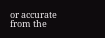or accurate from the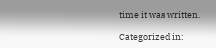time it was written.

Categorized in: